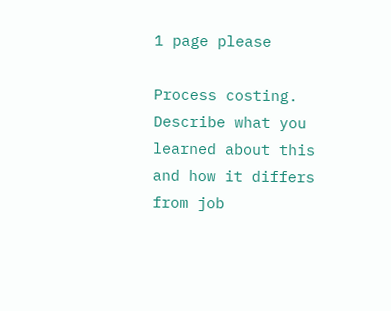1 page please

Process costing. Describe what you learned about this and how it differs from job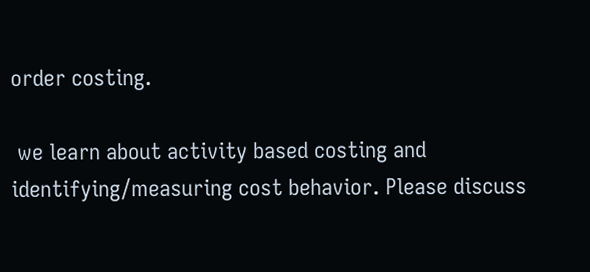order costing.

 we learn about activity based costing and identifying/measuring cost behavior. Please discuss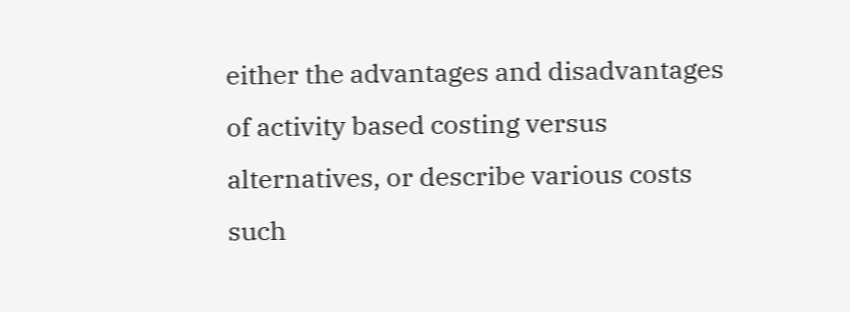either the advantages and disadvantages of activity based costing versus alternatives, or describe various costs such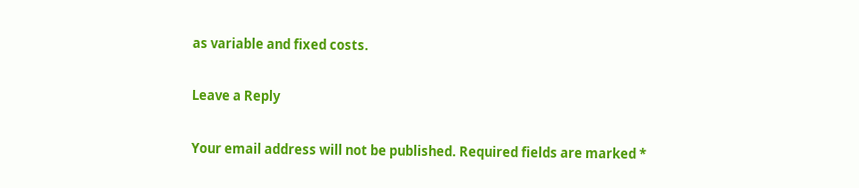as variable and fixed costs.

Leave a Reply

Your email address will not be published. Required fields are marked *